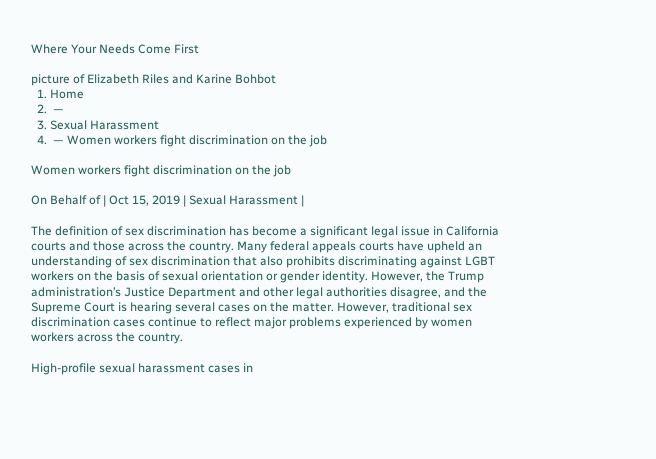Where Your Needs Come First

picture of Elizabeth Riles and Karine Bohbot
  1. Home
  2.  —
  3. Sexual Harassment
  4.  — Women workers fight discrimination on the job

Women workers fight discrimination on the job

On Behalf of | Oct 15, 2019 | Sexual Harassment |

The definition of sex discrimination has become a significant legal issue in California courts and those across the country. Many federal appeals courts have upheld an understanding of sex discrimination that also prohibits discriminating against LGBT workers on the basis of sexual orientation or gender identity. However, the Trump administration’s Justice Department and other legal authorities disagree, and the Supreme Court is hearing several cases on the matter. However, traditional sex discrimination cases continue to reflect major problems experienced by women workers across the country.

High-profile sexual harassment cases in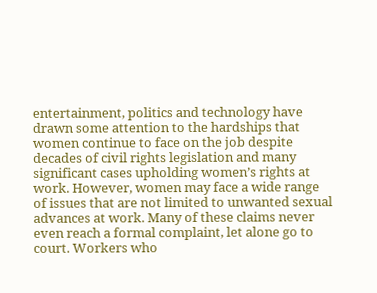entertainment, politics and technology have drawn some attention to the hardships that women continue to face on the job despite decades of civil rights legislation and many significant cases upholding women’s rights at work. However, women may face a wide range of issues that are not limited to unwanted sexual advances at work. Many of these claims never even reach a formal complaint, let alone go to court. Workers who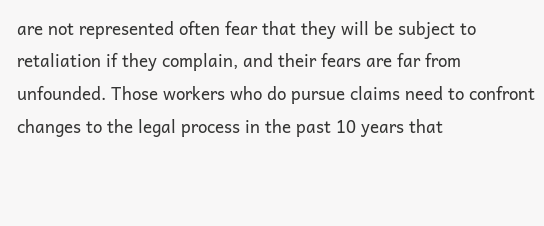are not represented often fear that they will be subject to retaliation if they complain, and their fears are far from unfounded. Those workers who do pursue claims need to confront changes to the legal process in the past 10 years that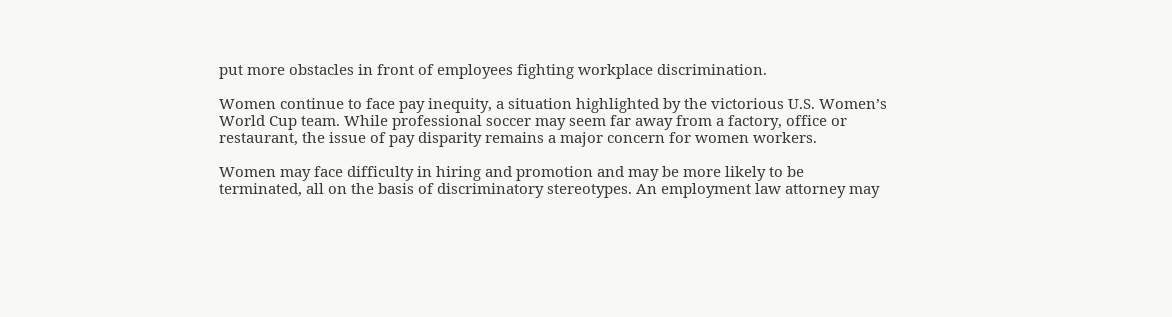put more obstacles in front of employees fighting workplace discrimination.

Women continue to face pay inequity, a situation highlighted by the victorious U.S. Women’s World Cup team. While professional soccer may seem far away from a factory, office or restaurant, the issue of pay disparity remains a major concern for women workers.

Women may face difficulty in hiring and promotion and may be more likely to be terminated, all on the basis of discriminatory stereotypes. An employment law attorney may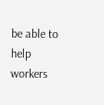be able to help workers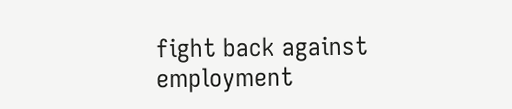fight back against employment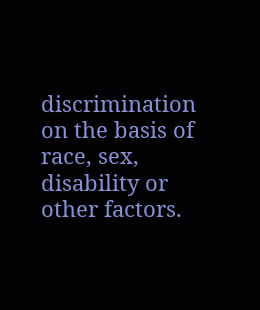discrimination on the basis of race, sex, disability or other factors.